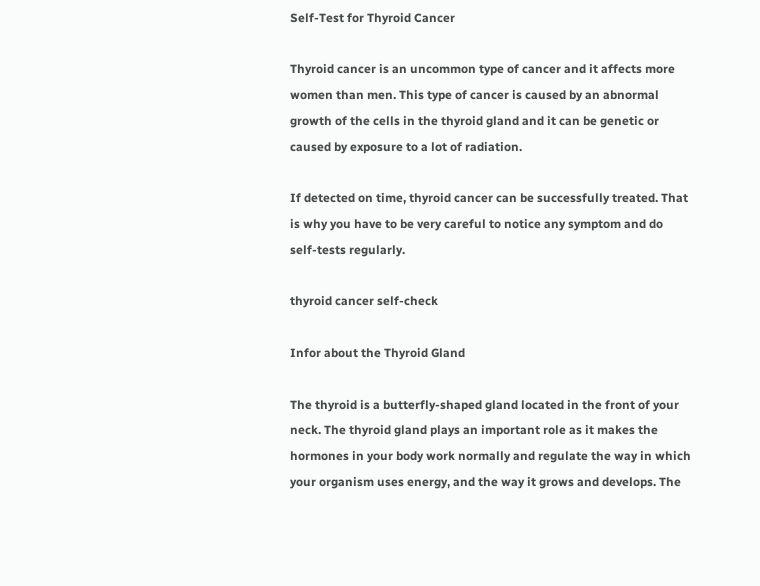Self-Test for Thyroid Cancer

Thyroid cancer is an uncommon type of cancer and it affects more women than men. This type of cancer is caused by an abnormal growth of the cells in the thyroid gland and it can be genetic or caused by exposure to a lot of radiation.

If detected on time, thyroid cancer can be successfully treated. That is why you have to be very careful to notice any symptom and do self-tests regularly.

thyroid cancer self-check

Infor about the Thyroid Gland

The thyroid is a butterfly-shaped gland located in the front of your neck. The thyroid gland plays an important role as it makes the hormones in your body work normally and regulate the way in which your organism uses energy, and the way it grows and develops. The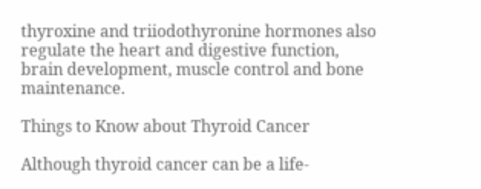thyroxine and triiodothyronine hormones also regulate the heart and digestive function, brain development, muscle control and bone maintenance.

Things to Know about Thyroid Cancer

Although thyroid cancer can be a life-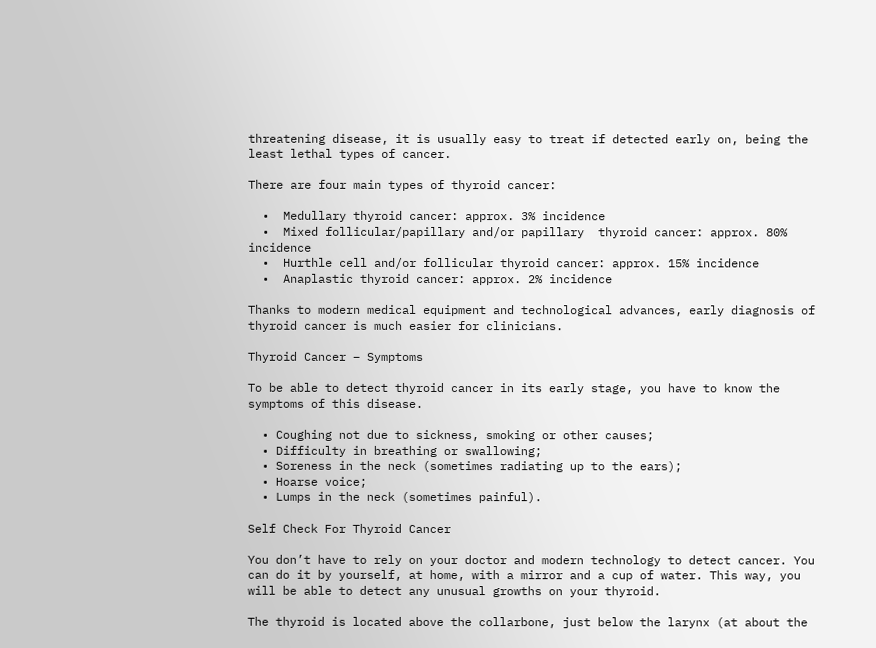threatening disease, it is usually easy to treat if detected early on, being the least lethal types of cancer.

There are four main types of thyroid cancer:

  •  Medullary thyroid cancer: approx. 3% incidence
  •  Mixed follicular/papillary and/or papillary  thyroid cancer: approx. 80% incidence
  •  Hurthle cell and/or follicular thyroid cancer: approx. 15% incidence
  •  Anaplastic thyroid cancer: approx. 2% incidence

Thanks to modern medical equipment and technological advances, early diagnosis of thyroid cancer is much easier for clinicians.

Thyroid Cancer – Symptoms

To be able to detect thyroid cancer in its early stage, you have to know the symptoms of this disease.

  • Coughing not due to sickness, smoking or other causes;
  • Difficulty in breathing or swallowing;
  • Soreness in the neck (sometimes radiating up to the ears);
  • Hoarse voice;
  • Lumps in the neck (sometimes painful).

Self Check For Thyroid Cancer

You don’t have to rely on your doctor and modern technology to detect cancer. You can do it by yourself, at home, with a mirror and a cup of water. This way, you will be able to detect any unusual growths on your thyroid.

The thyroid is located above the collarbone, just below the larynx (at about the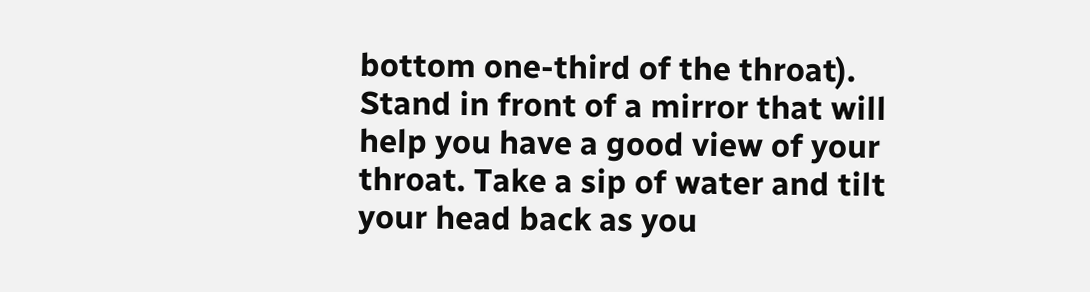bottom one-third of the throat). Stand in front of a mirror that will help you have a good view of your throat. Take a sip of water and tilt your head back as you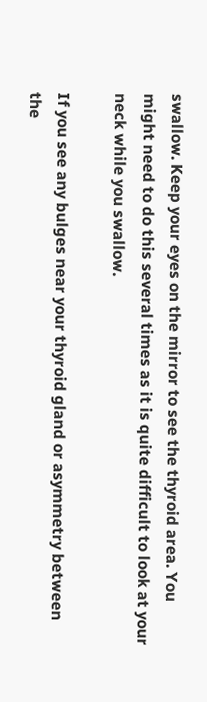swallow. Keep your eyes on the mirror to see the thyroid area. You might need to do this several times as it is quite difficult to look at your neck while you swallow.

If you see any bulges near your thyroid gland or asymmetry between the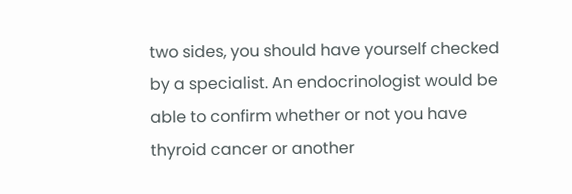two sides, you should have yourself checked by a specialist. An endocrinologist would be able to confirm whether or not you have thyroid cancer or another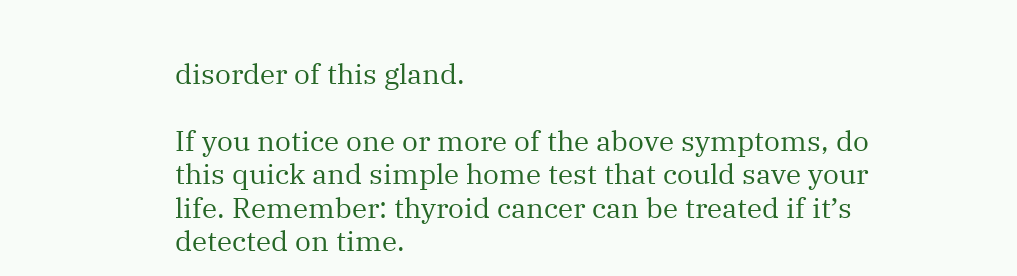disorder of this gland.

If you notice one or more of the above symptoms, do this quick and simple home test that could save your life. Remember: thyroid cancer can be treated if it’s detected on time.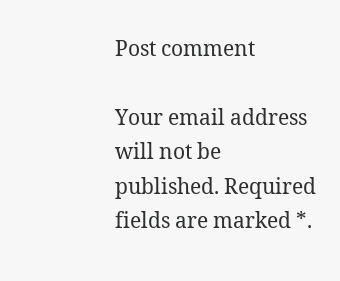Post comment

Your email address will not be published. Required fields are marked *.